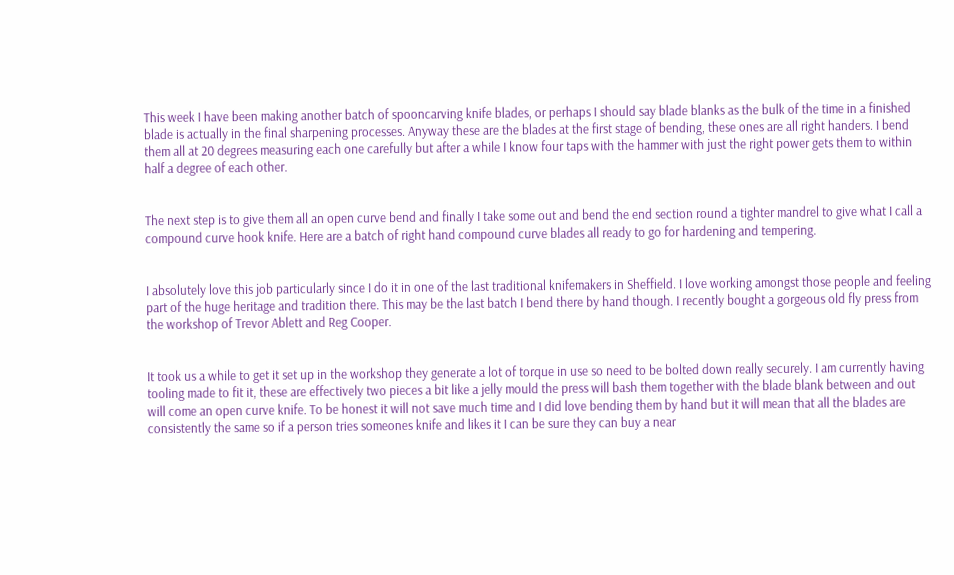This week I have been making another batch of spooncarving knife blades, or perhaps I should say blade blanks as the bulk of the time in a finished blade is actually in the final sharpening processes. Anyway these are the blades at the first stage of bending, these ones are all right handers. I bend them all at 20 degrees measuring each one carefully but after a while I know four taps with the hammer with just the right power gets them to within half a degree of each other.


The next step is to give them all an open curve bend and finally I take some out and bend the end section round a tighter mandrel to give what I call a compound curve hook knife. Here are a batch of right hand compound curve blades all ready to go for hardening and tempering.


I absolutely love this job particularly since I do it in one of the last traditional knifemakers in Sheffield. I love working amongst those people and feeling part of the huge heritage and tradition there. This may be the last batch I bend there by hand though. I recently bought a gorgeous old fly press from the workshop of Trevor Ablett and Reg Cooper.


It took us a while to get it set up in the workshop they generate a lot of torque in use so need to be bolted down really securely. I am currently having tooling made to fit it, these are effectively two pieces a bit like a jelly mould the press will bash them together with the blade blank between and out will come an open curve knife. To be honest it will not save much time and I did love bending them by hand but it will mean that all the blades are consistently the same so if a person tries someones knife and likes it I can be sure they can buy a near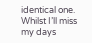identical one. Whilst I’ll miss my days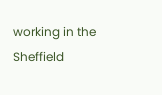working in the Sheffield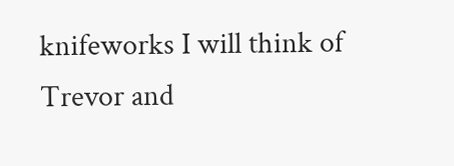knifeworks I will think of Trevor and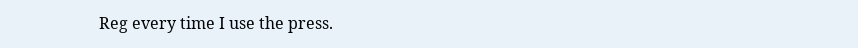Reg every time I use the press.